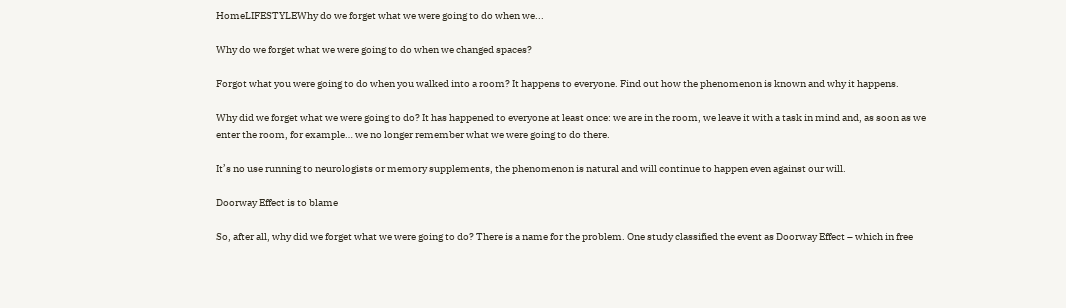HomeLIFESTYLEWhy do we forget what we were going to do when we...

Why do we forget what we were going to do when we changed spaces?

Forgot what you were going to do when you walked into a room? It happens to everyone. Find out how the phenomenon is known and why it happens.

Why did we forget what we were going to do? It has happened to everyone at least once: we are in the room, we leave it with a task in mind and, as soon as we enter the room, for example… we no longer remember what we were going to do there.

It’s no use running to neurologists or memory supplements, the phenomenon is natural and will continue to happen even against our will.

Doorway Effect is to blame

So, after all, why did we forget what we were going to do? There is a name for the problem. One study classified the event as Doorway Effect – which in free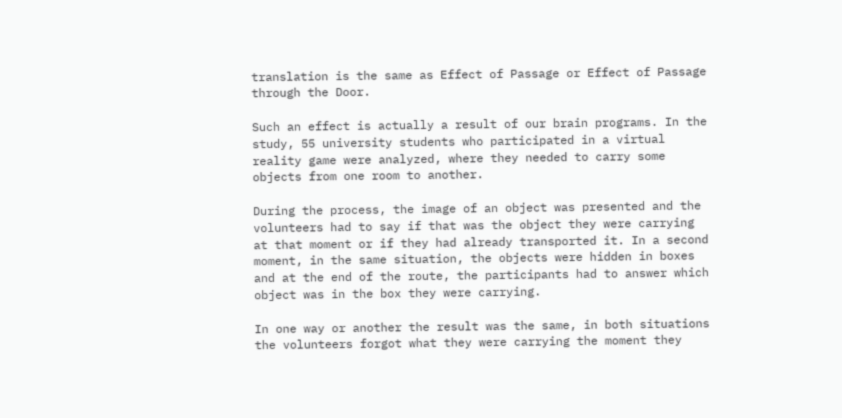translation is the same as Effect of Passage or Effect of Passage through the Door.

Such an effect is actually a result of our brain programs. In the study, 55 university students who participated in a virtual reality game were analyzed, where they needed to carry some objects from one room to another.

During the process, the image of an object was presented and the volunteers had to say if that was the object they were carrying at that moment or if they had already transported it. In a second moment, in the same situation, the objects were hidden in boxes and at the end of the route, the participants had to answer which object was in the box they were carrying.

In one way or another the result was the same, in both situations the volunteers forgot what they were carrying the moment they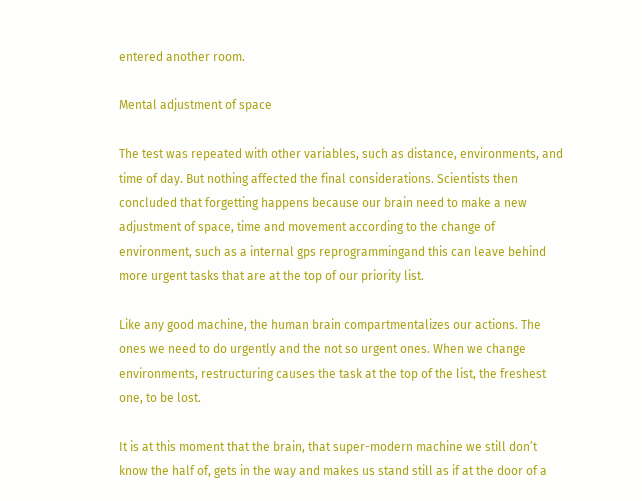entered another room.

Mental adjustment of space

The test was repeated with other variables, such as distance, environments, and time of day. But nothing affected the final considerations. Scientists then concluded that forgetting happens because our brain need to make a new adjustment of space, time and movement according to the change of environment, such as a internal gps reprogrammingand this can leave behind more urgent tasks that are at the top of our priority list.

Like any good machine, the human brain compartmentalizes our actions. The ones we need to do urgently and the not so urgent ones. When we change environments, restructuring causes the task at the top of the list, the freshest one, to be lost.

It is at this moment that the brain, that super-modern machine we still don’t know the half of, gets in the way and makes us stand still as if at the door of a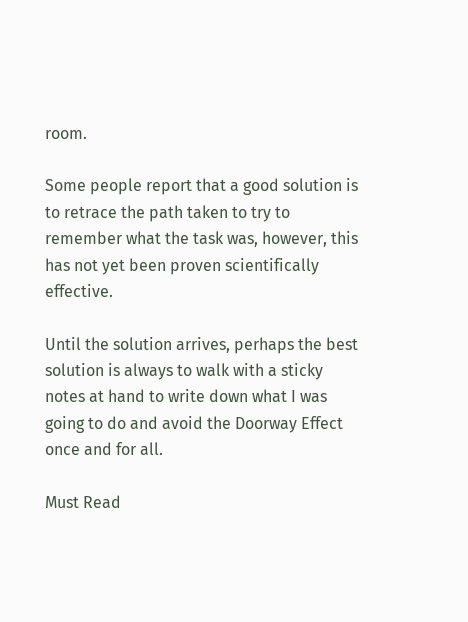room.

Some people report that a good solution is to retrace the path taken to try to remember what the task was, however, this has not yet been proven scientifically effective.

Until the solution arrives, perhaps the best solution is always to walk with a sticky notes at hand to write down what I was going to do and avoid the Doorway Effect once and for all.

Must Read